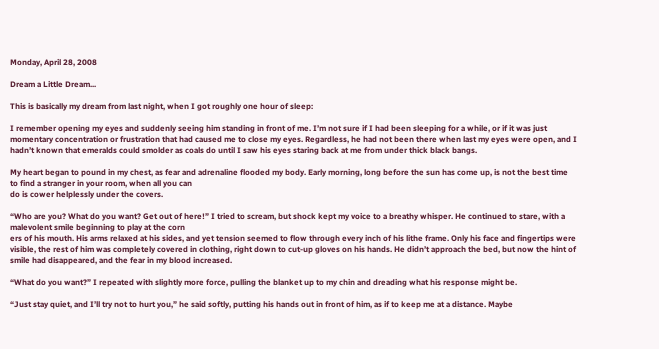Monday, April 28, 2008

Dream a Little Dream...

This is basically my dream from last night, when I got roughly one hour of sleep:

I remember opening my eyes and suddenly seeing him standing in front of me. I’m not sure if I had been sleeping for a while, or if it was just momentary concentration or frustration that had caused me to close my eyes. Regardless, he had not been there when last my eyes were open, and I hadn’t known that emeralds could smolder as coals do until I saw his eyes staring back at me from under thick black bangs.

My heart began to pound in my chest, as fear and adrenaline flooded my body. Early morning, long before the sun has come up, is not the best time to find a stranger in your room, when all you can
do is cower helplessly under the covers.

“Who are you? What do you want? Get out of here!” I tried to scream, but shock kept my voice to a breathy whisper. He continued to stare, with a malevolent smile beginning to play at the corn
ers of his mouth. His arms relaxed at his sides, and yet tension seemed to flow through every inch of his lithe frame. Only his face and fingertips were visible, the rest of him was completely covered in clothing, right down to cut-up gloves on his hands. He didn’t approach the bed, but now the hint of smile had disappeared, and the fear in my blood increased.

“What do you want?” I repeated with slightly more force, pulling the blanket up to my chin and dreading what his response might be.

“Just stay quiet, and I’ll try not to hurt you,” he said softly, putting his hands out in front of him, as if to keep me at a distance. Maybe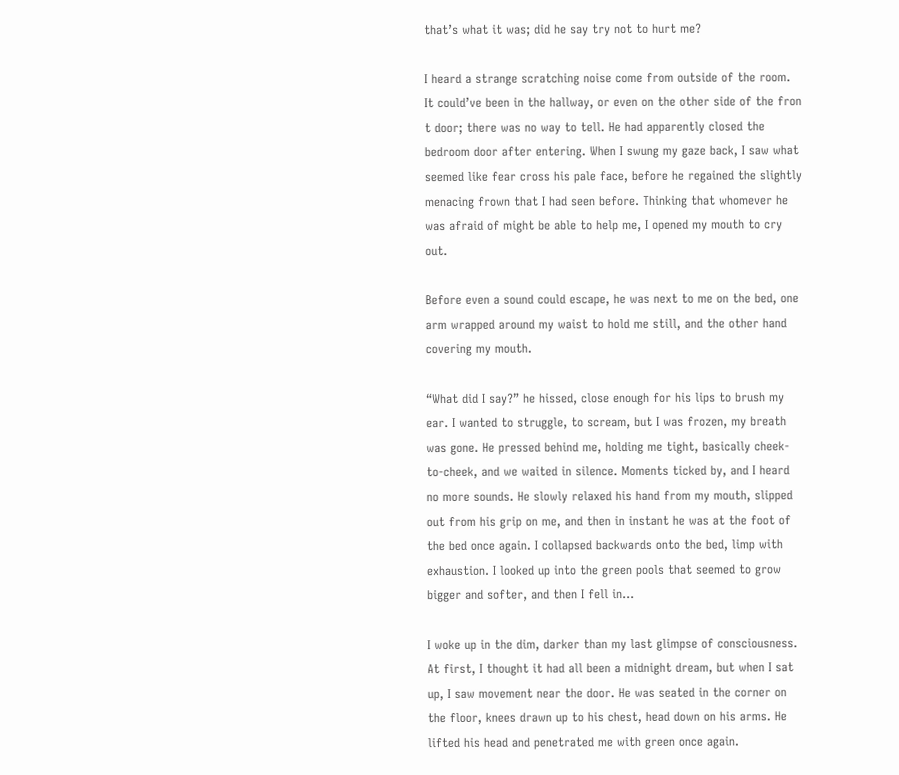that’s what it was; did he say try not to hurt me?

I heard a strange scratching noise come from outside of the room. It could’ve been in the hallway, or even on the other side of the fron
t door; there was no way to tell. He had apparently closed the bedroom door after entering. When I swung my gaze back, I saw what seemed like fear cross his pale face, before he regained the slightly menacing frown that I had seen before. Thinking that whomever he was afraid of might be able to help me, I opened my mouth to cry out.

Before even a sound could escape, he was next to me on the bed, one arm wrapped around my waist to hold me still, and the other hand covering my mouth.

“What did I say?” he hissed, close enough for his lips to brush my ear. I wanted to struggle, to scream, but I was frozen, my breath was gone. He pressed behind me, holding me tight, basically cheek-to-cheek, and we waited in silence. Moments ticked by, and I heard no more sounds. He slowly relaxed his hand from my mouth, slipped out from his grip on me, and then in instant he was at the foot of the bed once again. I collapsed backwards onto the bed, limp with exhaustion. I looked up into the green pools that seemed to grow bigger and softer, and then I fell in…

I woke up in the dim, darker than my last glimpse of consciousness. At first, I thought it had all been a midnight dream, but when I sat up, I saw movement near the door. He was seated in the corner on the floor, knees drawn up to his chest, head down on his arms. He lifted his head and penetrated me with green once again.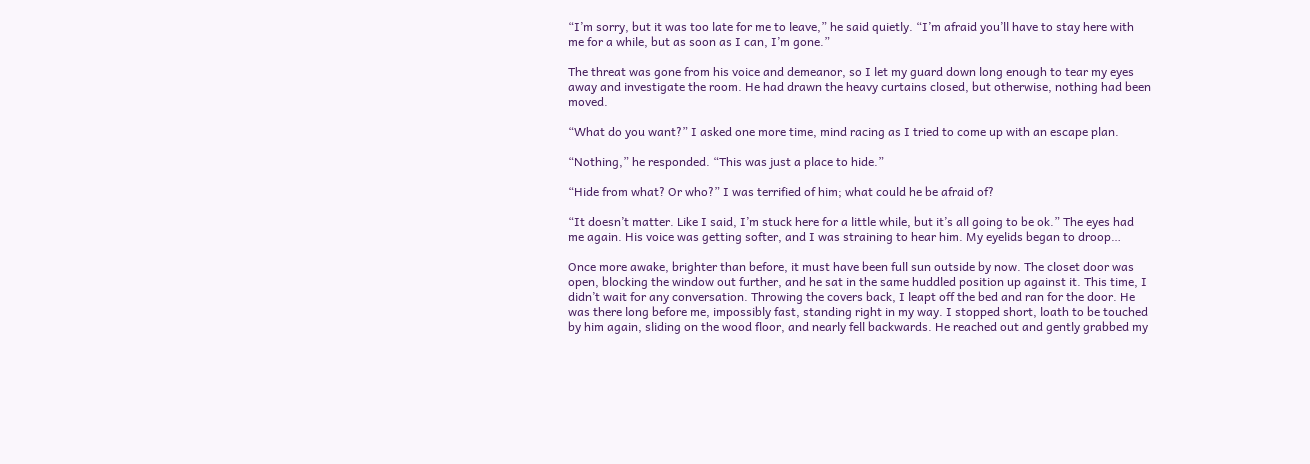“I’m sorry, but it was too late for me to leave,” he said quietly. “I’m afraid you’ll have to stay here with me for a while, but as soon as I can, I’m gone.”

The threat was gone from his voice and demeanor, so I let my guard down long enough to tear my eyes away and investigate the room. He had drawn the heavy curtains closed, but otherwise, nothing had been moved.

“What do you want?” I asked one more time, mind racing as I tried to come up with an escape plan.

“Nothing,” he responded. “This was just a place to hide.”

“Hide from what? Or who?” I was terrified of him; what could he be afraid of?

“It doesn’t matter. Like I said, I’m stuck here for a little while, but it’s all going to be ok.” The eyes had me again. His voice was getting softer, and I was straining to hear him. My eyelids began to droop…

Once more awake, brighter than before, it must have been full sun outside by now. The closet door was open, blocking the window out further, and he sat in the same huddled position up against it. This time, I didn’t wait for any conversation. Throwing the covers back, I leapt off the bed and ran for the door. He was there long before me, impossibly fast, standing right in my way. I stopped short, loath to be touched by him again, sliding on the wood floor, and nearly fell backwards. He reached out and gently grabbed my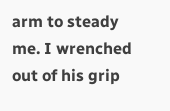arm to steady me. I wrenched out of his grip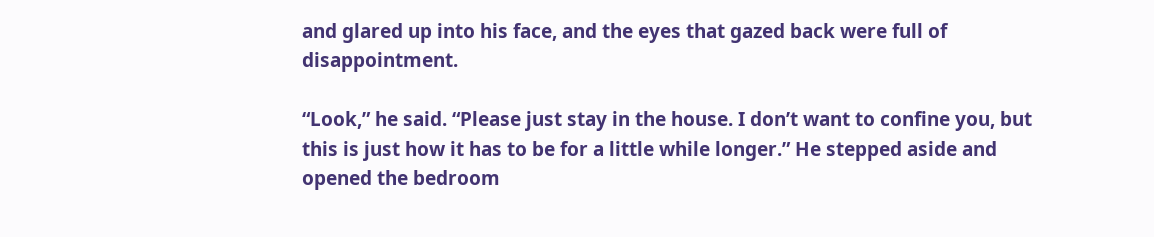and glared up into his face, and the eyes that gazed back were full of disappointment.

“Look,” he said. “Please just stay in the house. I don’t want to confine you, but this is just how it has to be for a little while longer.” He stepped aside and opened the bedroom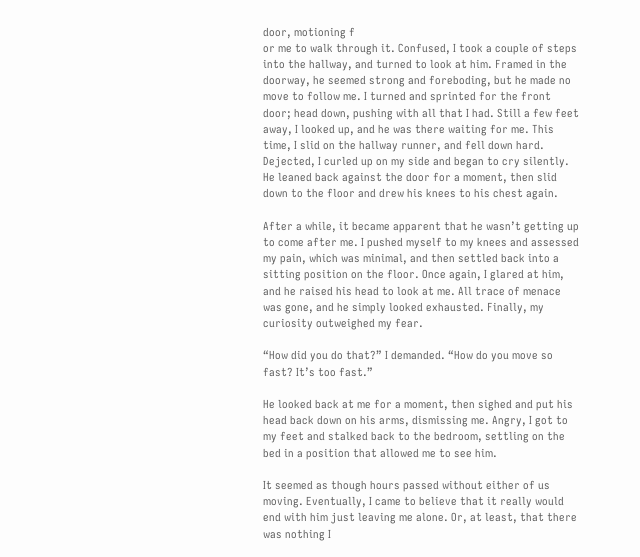door, motioning f
or me to walk through it. Confused, I took a couple of steps into the hallway, and turned to look at him. Framed in the doorway, he seemed strong and foreboding, but he made no move to follow me. I turned and sprinted for the front door; head down, pushing with all that I had. Still a few feet away, I looked up, and he was there waiting for me. This time, I slid on the hallway runner, and fell down hard. Dejected, I curled up on my side and began to cry silently. He leaned back against the door for a moment, then slid down to the floor and drew his knees to his chest again.

After a while, it became apparent that he wasn’t getting up to come after me. I pushed myself to my knees and assessed my pain, which was minimal, and then settled back into a sitting position on the floor. Once again, I glared at him, and he raised his head to look at me. All trace of menace was gone, and he simply looked exhausted. Finally, my curiosity outweighed my fear.

“How did you do that?” I demanded. “How do you move so fast? It’s too fast.”

He looked back at me for a moment, then sighed and put his head back down on his arms, dismissing me. Angry, I got to my feet and stalked back to the bedroom, settling on the bed in a position that allowed me to see him.

It seemed as though hours passed without either of us moving. Eventually, I came to believe that it really would end with him just leaving me alone. Or, at least, that there was nothing I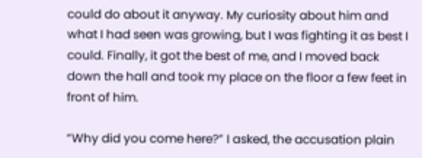could do about it anyway. My curiosity about him and what I had seen was growing, but I was fighting it as best I could. Finally, it got the best of me, and I moved back down the hall and took my place on the floor a few feet in front of him.

“Why did you come here?” I asked, the accusation plain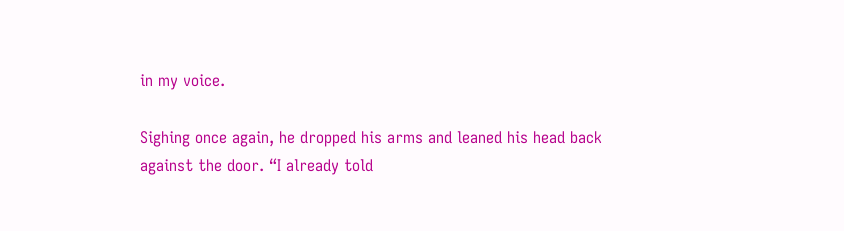in my voice.

Sighing once again, he dropped his arms and leaned his head back against the door. “I already told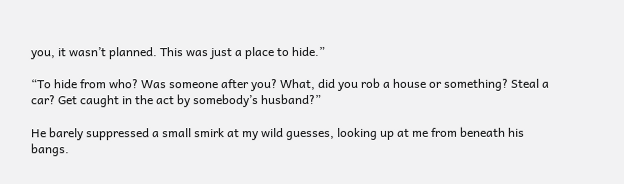you, it wasn’t planned. This was just a place to hide.”

“To hide from who? Was someone after you? What, did you rob a house or something? Steal a car? Get caught in the act by somebody’s husband?”

He barely suppressed a small smirk at my wild guesses, looking up at me from beneath his bangs.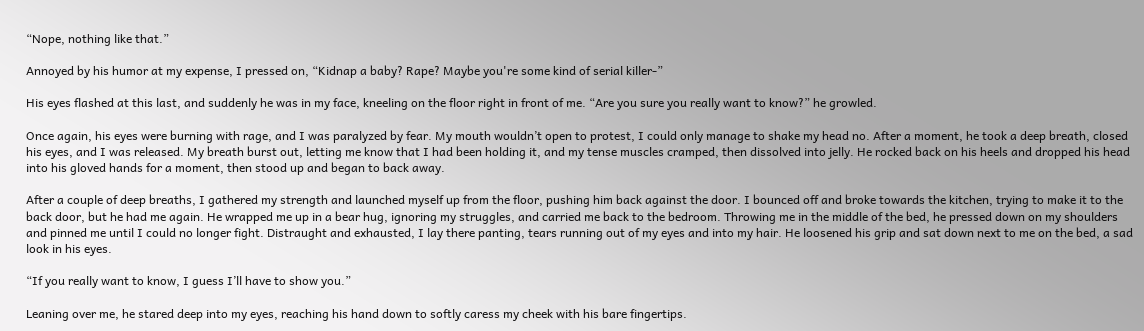“Nope, nothing like that.”

Annoyed by his humor at my expense, I pressed on, “Kidnap a baby? Rape? Maybe you're some kind of serial killer-”

His eyes flashed at this last, and suddenly he was in my face, kneeling on the floor right in front of me. “Are you sure you really want to know?” he growled.

Once again, his eyes were burning with rage, and I was paralyzed by fear. My mouth wouldn’t open to protest, I could only manage to shake my head no. After a moment, he took a deep breath, closed his eyes, and I was released. My breath burst out, letting me know that I had been holding it, and my tense muscles cramped, then dissolved into jelly. He rocked back on his heels and dropped his head into his gloved hands for a moment, then stood up and began to back away.

After a couple of deep breaths, I gathered my strength and launched myself up from the floor, pushing him back against the door. I bounced off and broke towards the kitchen, trying to make it to the back door, but he had me again. He wrapped me up in a bear hug, ignoring my struggles, and carried me back to the bedroom. Throwing me in the middle of the bed, he pressed down on my shoulders and pinned me until I could no longer fight. Distraught and exhausted, I lay there panting, tears running out of my eyes and into my hair. He loosened his grip and sat down next to me on the bed, a sad look in his eyes.

“If you really want to know, I guess I’ll have to show you.”

Leaning over me, he stared deep into my eyes, reaching his hand down to softly caress my cheek with his bare fingertips.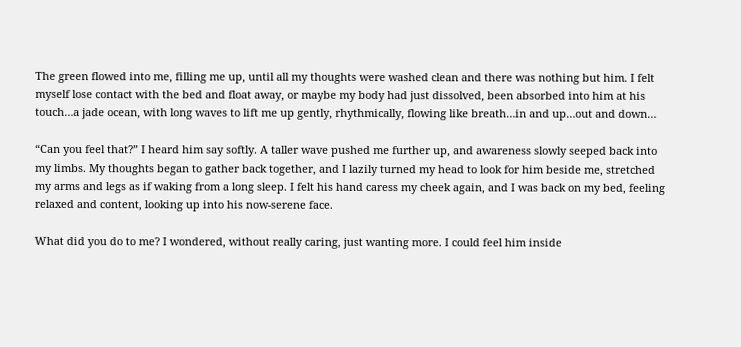The green flowed into me, filling me up, until all my thoughts were washed clean and there was nothing but him. I felt myself lose contact with the bed and float away, or maybe my body had just dissolved, been absorbed into him at his touch…a jade ocean, with long waves to lift me up gently, rhythmically, flowing like breath…in and up…out and down…

“Can you feel that?” I heard him say softly. A taller wave pushed me further up, and awareness slowly seeped back into my limbs. My thoughts began to gather back together, and I lazily turned my head to look for him beside me, stretched my arms and legs as if waking from a long sleep. I felt his hand caress my cheek again, and I was back on my bed, feeling relaxed and content, looking up into his now-serene face.

What did you do to me? I wondered, without really caring, just wanting more. I could feel him inside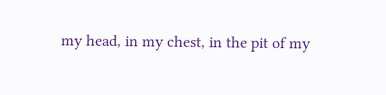my head, in my chest, in the pit of my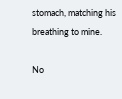stomach, matching his breathing to mine.

No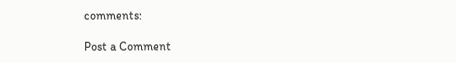comments:

Post a Comment